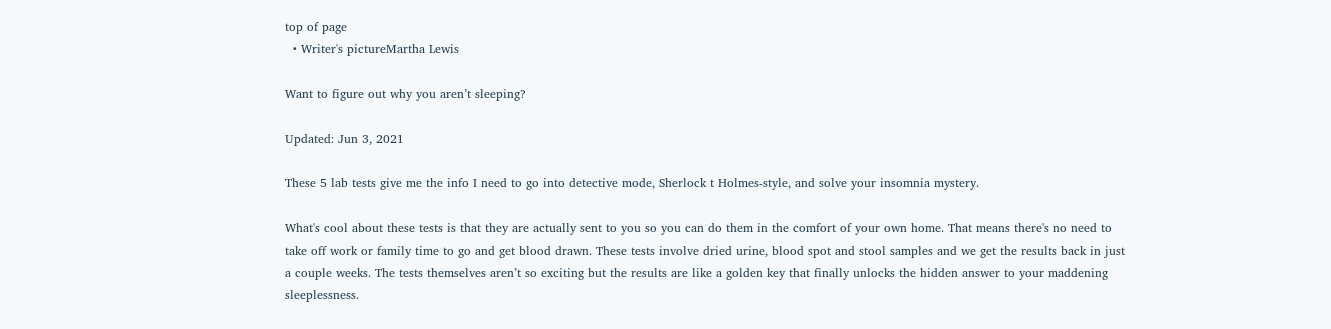top of page
  • Writer's pictureMartha Lewis

Want to figure out why you aren’t sleeping?

Updated: Jun 3, 2021

These 5 lab tests give me the info I need to go into detective mode, Sherlock t Holmes-style, and solve your insomnia mystery.

What's cool about these tests is that they are actually sent to you so you can do them in the comfort of your own home. That means there's no need to take off work or family time to go and get blood drawn. These tests involve dried urine, blood spot and stool samples and we get the results back in just a couple weeks. The tests themselves aren’t so exciting but the results are like a golden key that finally unlocks the hidden answer to your maddening sleeplessness.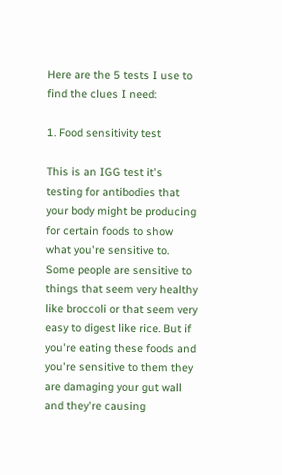Here are the 5 tests I use to find the clues I need:

1. Food sensitivity test

This is an IGG test it's testing for antibodies that your body might be producing for certain foods to show what you're sensitive to. Some people are sensitive to things that seem very healthy like broccoli or that seem very easy to digest like rice. But if you're eating these foods and you're sensitive to them they are damaging your gut wall and they're causing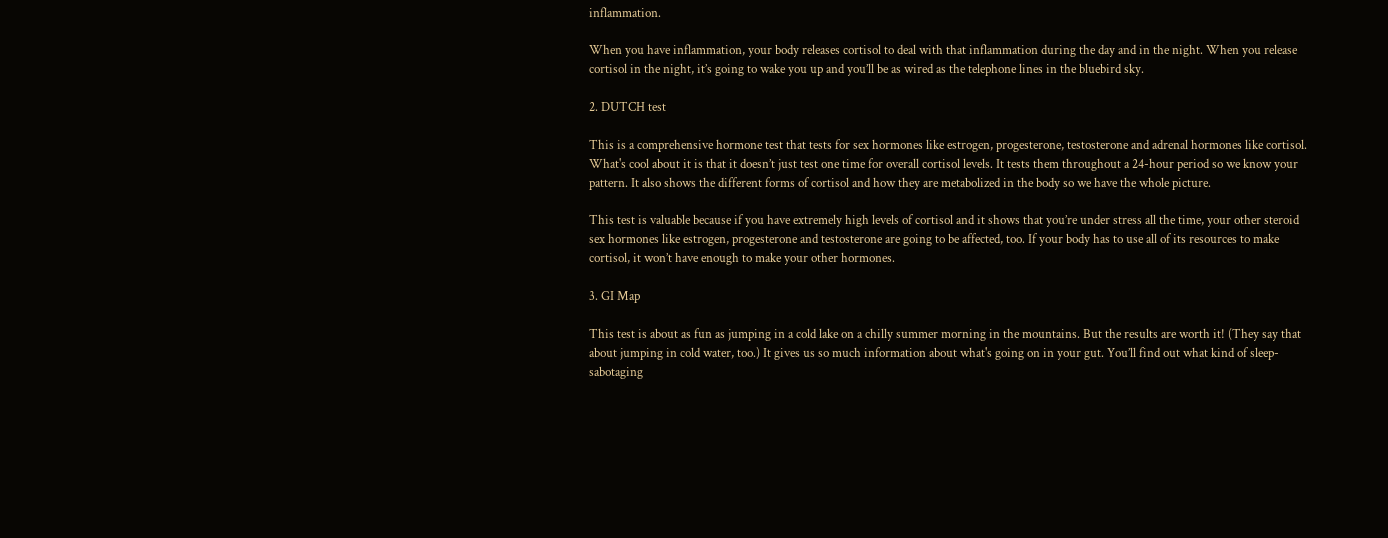inflammation.

When you have inflammation, your body releases cortisol to deal with that inflammation during the day and in the night. When you release cortisol in the night, it’s going to wake you up and you’ll be as wired as the telephone lines in the bluebird sky.

2. DUTCH test

This is a comprehensive hormone test that tests for sex hormones like estrogen, progesterone, testosterone and adrenal hormones like cortisol. What's cool about it is that it doesn’t just test one time for overall cortisol levels. It tests them throughout a 24-hour period so we know your pattern. It also shows the different forms of cortisol and how they are metabolized in the body so we have the whole picture.

This test is valuable because if you have extremely high levels of cortisol and it shows that you’re under stress all the time, your other steroid sex hormones like estrogen, progesterone and testosterone are going to be affected, too. If your body has to use all of its resources to make cortisol, it won’t have enough to make your other hormones.

3. GI Map

This test is about as fun as jumping in a cold lake on a chilly summer morning in the mountains. But the results are worth it! (They say that about jumping in cold water, too.) It gives us so much information about what's going on in your gut. You’ll find out what kind of sleep-sabotaging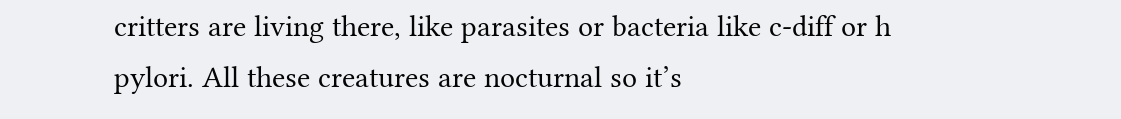critters are living there, like parasites or bacteria like c-diff or h pylori. All these creatures are nocturnal so it’s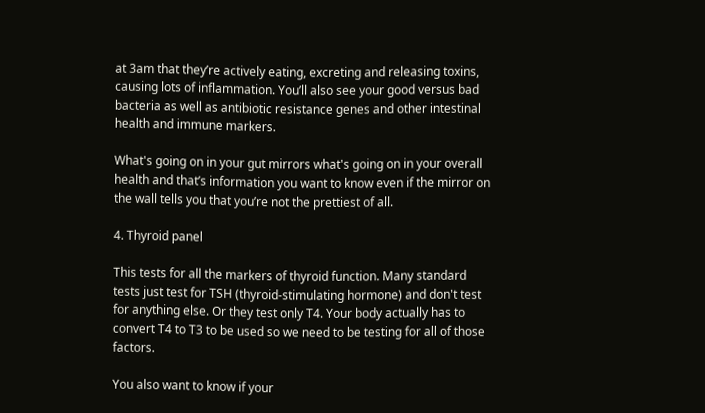at 3am that they’re actively eating, excreting and releasing toxins, causing lots of inflammation. You’ll also see your good versus bad bacteria as well as antibiotic resistance genes and other intestinal health and immune markers.

What's going on in your gut mirrors what's going on in your overall health and that’s information you want to know even if the mirror on the wall tells you that you’re not the prettiest of all.

4. Thyroid panel

This tests for all the markers of thyroid function. Many standard tests just test for TSH (thyroid-stimulating hormone) and don't test for anything else. Or they test only T4. Your body actually has to convert T4 to T3 to be used so we need to be testing for all of those factors.

You also want to know if your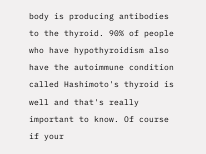body is producing antibodies to the thyroid. 90% of people who have hypothyroidism also have the autoimmune condition called Hashimoto's thyroid is well and that's really important to know. Of course if your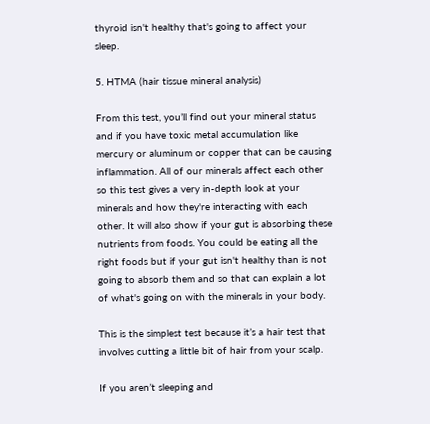thyroid isn't healthy that's going to affect your sleep.

5. HTMA (hair tissue mineral analysis)

From this test, you’ll find out your mineral status and if you have toxic metal accumulation like mercury or aluminum or copper that can be causing inflammation. All of our minerals affect each other so this test gives a very in-depth look at your minerals and how they're interacting with each other. It will also show if your gut is absorbing these nutrients from foods. You could be eating all the right foods but if your gut isn't healthy than is not going to absorb them and so that can explain a lot of what's going on with the minerals in your body.

This is the simplest test because it’s a hair test that involves cutting a little bit of hair from your scalp.

If you aren’t sleeping and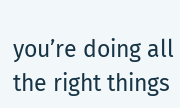you’re doing all the right things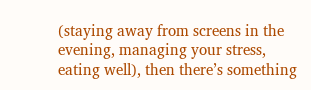(staying away from screens in the evening, managing your stress, eating well), then there’s something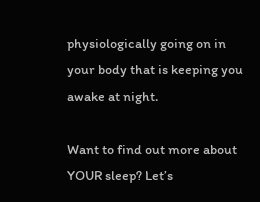physiologically going on in your body that is keeping you awake at night.

Want to find out more about YOUR sleep? Let’s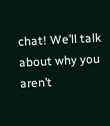chat! We’ll talk about why you aren’t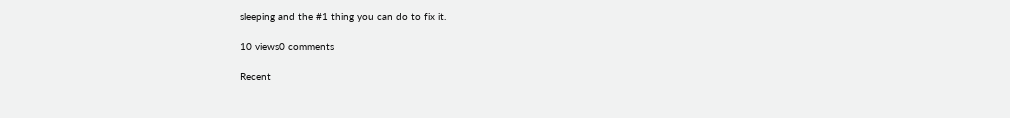sleeping and the #1 thing you can do to fix it.

10 views0 comments

Recent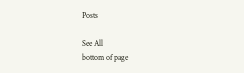Posts

See All
bottom of page